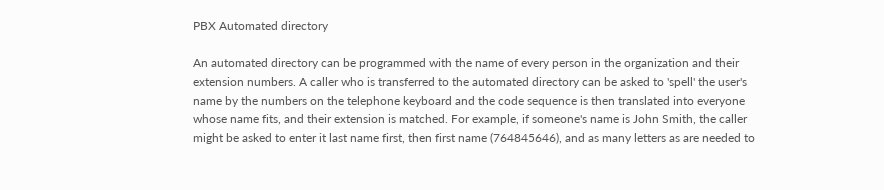PBX Automated directory

An automated directory can be programmed with the name of every person in the organization and their extension numbers. A caller who is transferred to the automated directory can be asked to 'spell' the user's name by the numbers on the telephone keyboard and the code sequence is then translated into everyone whose name fits, and their extension is matched. For example, if someone's name is John Smith, the caller might be asked to enter it last name first, then first name (764845646), and as many letters as are needed to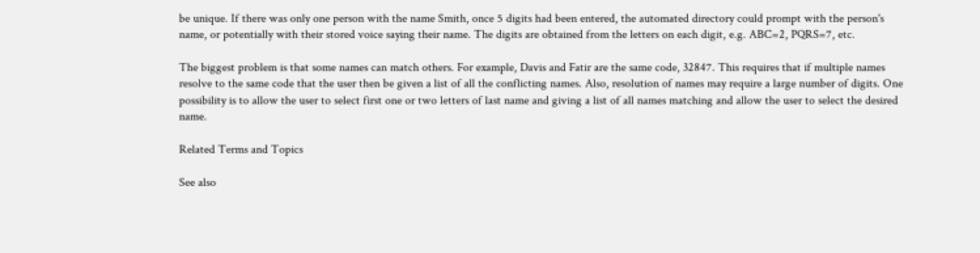be unique. If there was only one person with the name Smith, once 5 digits had been entered, the automated directory could prompt with the person's name, or potentially with their stored voice saying their name. The digits are obtained from the letters on each digit, e.g. ABC=2, PQRS=7, etc.

The biggest problem is that some names can match others. For example, Davis and Fatir are the same code, 32847. This requires that if multiple names resolve to the same code that the user then be given a list of all the conflicting names. Also, resolution of names may require a large number of digits. One possibility is to allow the user to select first one or two letters of last name and giving a list of all names matching and allow the user to select the desired name.

Related Terms and Topics

See also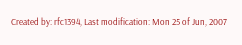Created by: rfc1394, Last modification: Mon 25 of Jun, 2007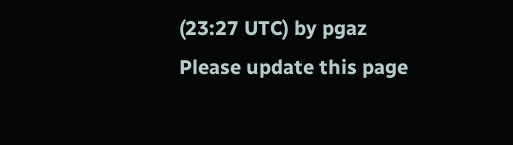(23:27 UTC) by pgaz
Please update this page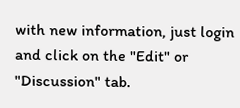with new information, just login and click on the "Edit" or "Discussion" tab.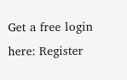Get a free login here: Register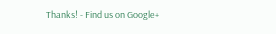Thanks! - Find us on Google+